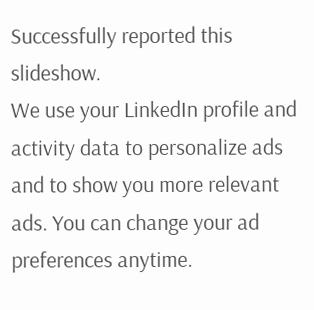Successfully reported this slideshow.
We use your LinkedIn profile and activity data to personalize ads and to show you more relevant ads. You can change your ad preferences anytime.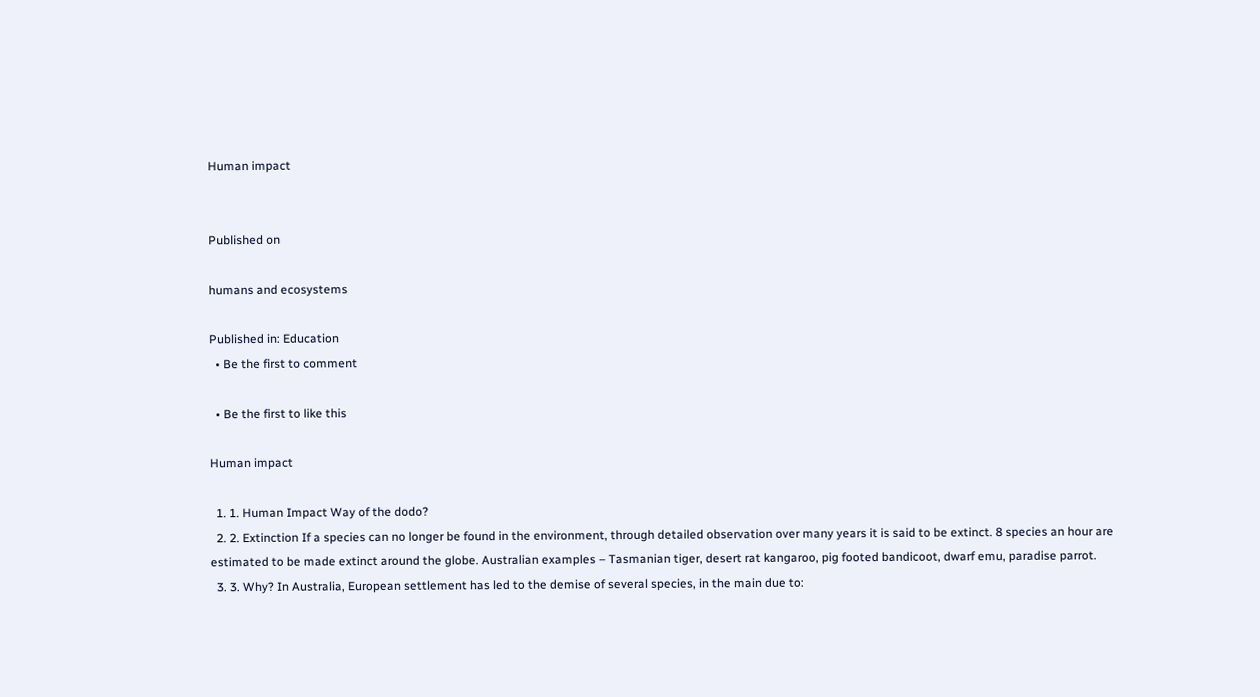Human impact


Published on

humans and ecosystems

Published in: Education
  • Be the first to comment

  • Be the first to like this

Human impact

  1. 1. Human Impact Way of the dodo?
  2. 2. Extinction If a species can no longer be found in the environment, through detailed observation over many years it is said to be extinct. 8 species an hour are estimated to be made extinct around the globe. Australian examples – Tasmanian tiger, desert rat kangaroo, pig footed bandicoot, dwarf emu, paradise parrot.
  3. 3. Why? In Australia, European settlement has led to the demise of several species, in the main due to: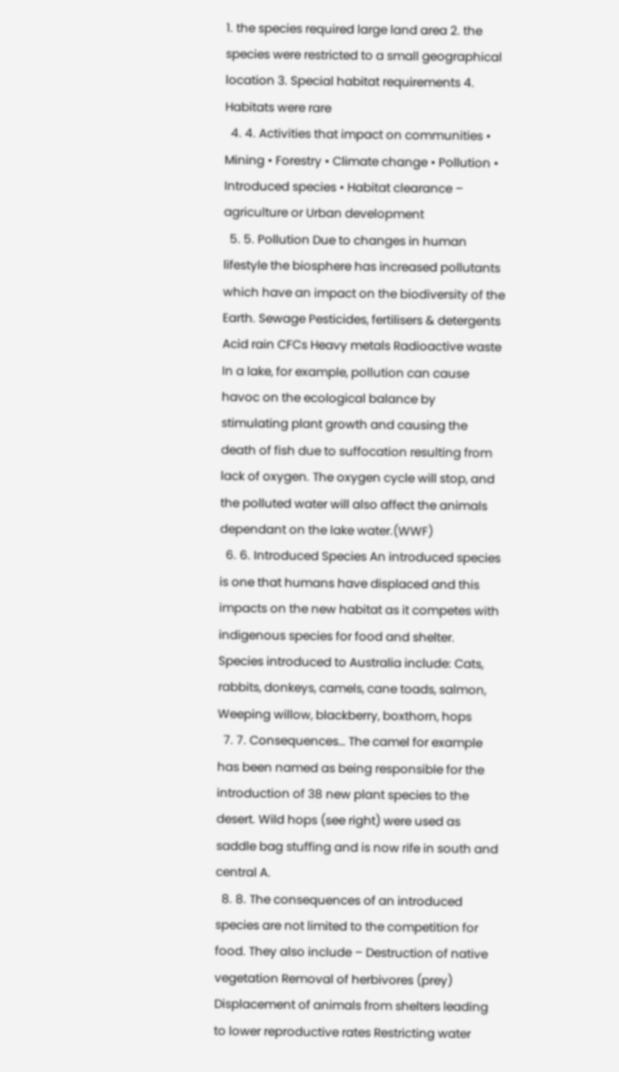1. the species required large land area 2. the species were restricted to a small geographical location 3. Special habitat requirements 4. Habitats were rare
  4. 4. Activities that impact on communities • Mining • Forestry • Climate change • Pollution • Introduced species • Habitat clearance – agriculture or Urban development
  5. 5. Pollution Due to changes in human lifestyle the biosphere has increased pollutants which have an impact on the biodiversity of the Earth. Sewage Pesticides, fertilisers & detergents Acid rain CFCs Heavy metals Radioactive waste In a lake, for example, pollution can cause havoc on the ecological balance by stimulating plant growth and causing the death of fish due to suffocation resulting from lack of oxygen. The oxygen cycle will stop, and the polluted water will also affect the animals dependant on the lake water.(WWF)
  6. 6. Introduced Species An introduced species is one that humans have displaced and this impacts on the new habitat as it competes with indigenous species for food and shelter. Species introduced to Australia include: Cats, rabbits, donkeys, camels, cane toads, salmon, Weeping willow, blackberry, boxthorn, hops
  7. 7. Consequences… The camel for example has been named as being responsible for the introduction of 38 new plant species to the desert. Wild hops (see right) were used as saddle bag stuffing and is now rife in south and central A.
  8. 8. The consequences of an introduced species are not limited to the competition for food. They also include – Destruction of native vegetation Removal of herbivores (prey) Displacement of animals from shelters leading to lower reproductive rates Restricting water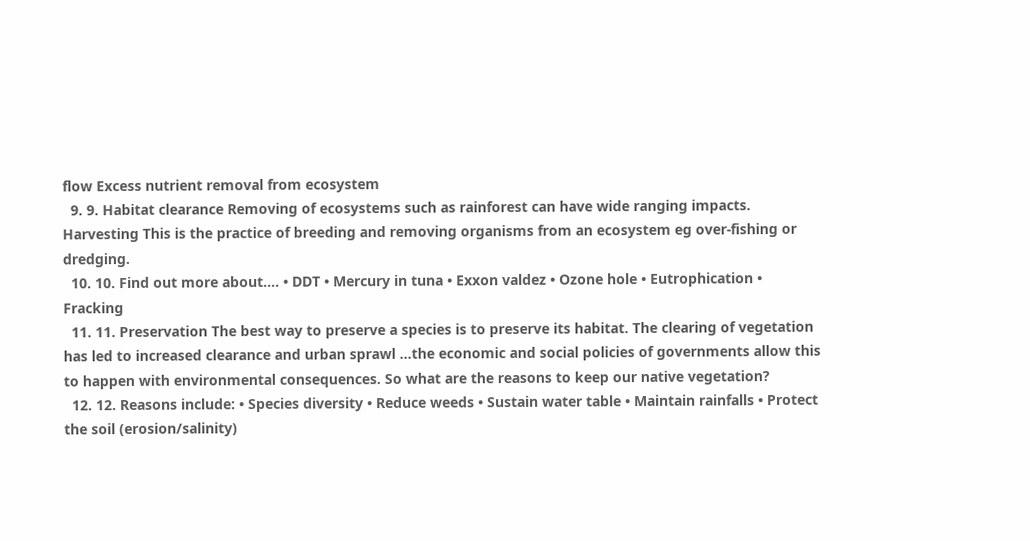flow Excess nutrient removal from ecosystem
  9. 9. Habitat clearance Removing of ecosystems such as rainforest can have wide ranging impacts. Harvesting This is the practice of breeding and removing organisms from an ecosystem eg over-fishing or dredging.
  10. 10. Find out more about…. • DDT • Mercury in tuna • Exxon valdez • Ozone hole • Eutrophication • Fracking
  11. 11. Preservation The best way to preserve a species is to preserve its habitat. The clearing of vegetation has led to increased clearance and urban sprawl …the economic and social policies of governments allow this to happen with environmental consequences. So what are the reasons to keep our native vegetation?
  12. 12. Reasons include: • Species diversity • Reduce weeds • Sustain water table • Maintain rainfalls • Protect the soil (erosion/salinity)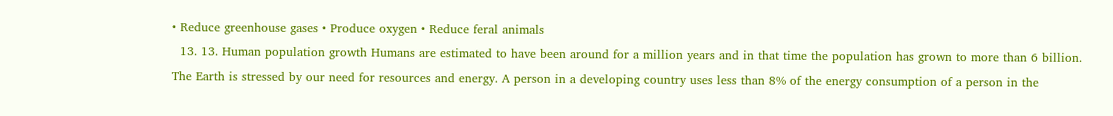• Reduce greenhouse gases • Produce oxygen • Reduce feral animals
  13. 13. Human population growth Humans are estimated to have been around for a million years and in that time the population has grown to more than 6 billion. The Earth is stressed by our need for resources and energy. A person in a developing country uses less than 8% of the energy consumption of a person in the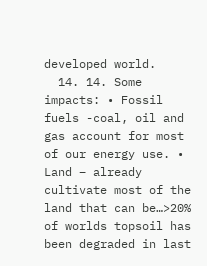developed world.
  14. 14. Some impacts: • Fossil fuels -coal, oil and gas account for most of our energy use. • Land – already cultivate most of the land that can be…>20% of worlds topsoil has been degraded in last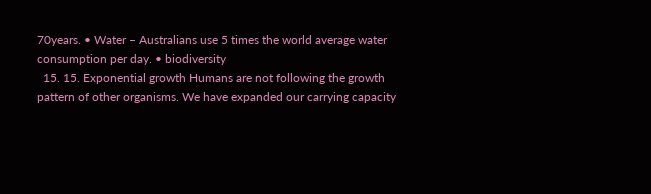70years. • Water – Australians use 5 times the world average water consumption per day. • biodiversity
  15. 15. Exponential growth Humans are not following the growth pattern of other organisms. We have expanded our carrying capacity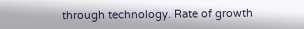through technology. Rate of growth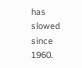has slowed since 1960.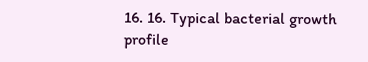16. 16. Typical bacterial growth profile